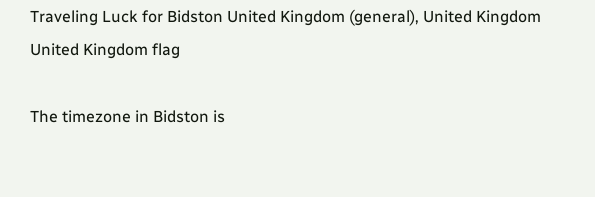Traveling Luck for Bidston United Kingdom (general), United Kingdom United Kingdom flag

The timezone in Bidston is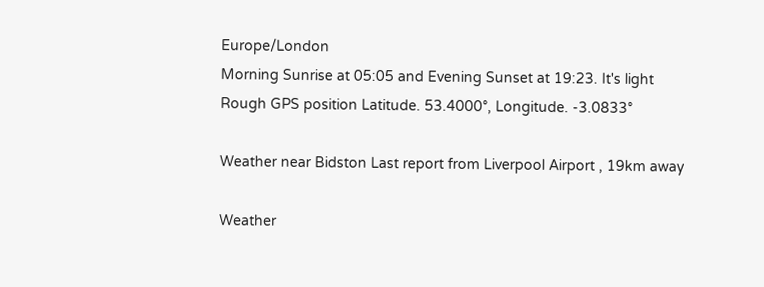Europe/London
Morning Sunrise at 05:05 and Evening Sunset at 19:23. It's light
Rough GPS position Latitude. 53.4000°, Longitude. -3.0833°

Weather near Bidston Last report from Liverpool Airport , 19km away

Weather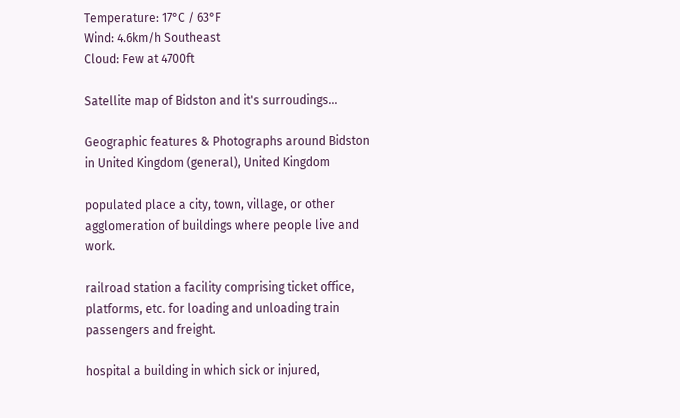Temperature: 17°C / 63°F
Wind: 4.6km/h Southeast
Cloud: Few at 4700ft

Satellite map of Bidston and it's surroudings...

Geographic features & Photographs around Bidston in United Kingdom (general), United Kingdom

populated place a city, town, village, or other agglomeration of buildings where people live and work.

railroad station a facility comprising ticket office, platforms, etc. for loading and unloading train passengers and freight.

hospital a building in which sick or injured,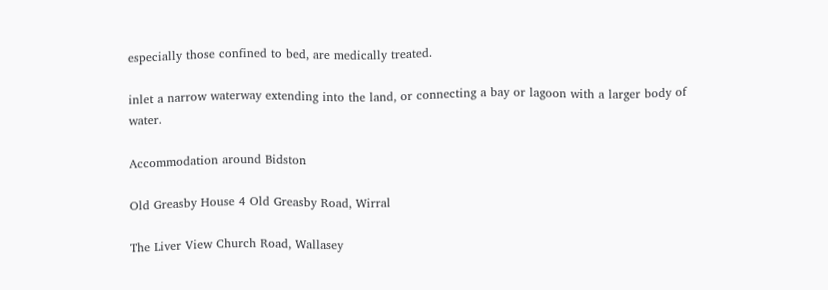especially those confined to bed, are medically treated.

inlet a narrow waterway extending into the land, or connecting a bay or lagoon with a larger body of water.

Accommodation around Bidston

Old Greasby House 4 Old Greasby Road, Wirral

The Liver View Church Road, Wallasey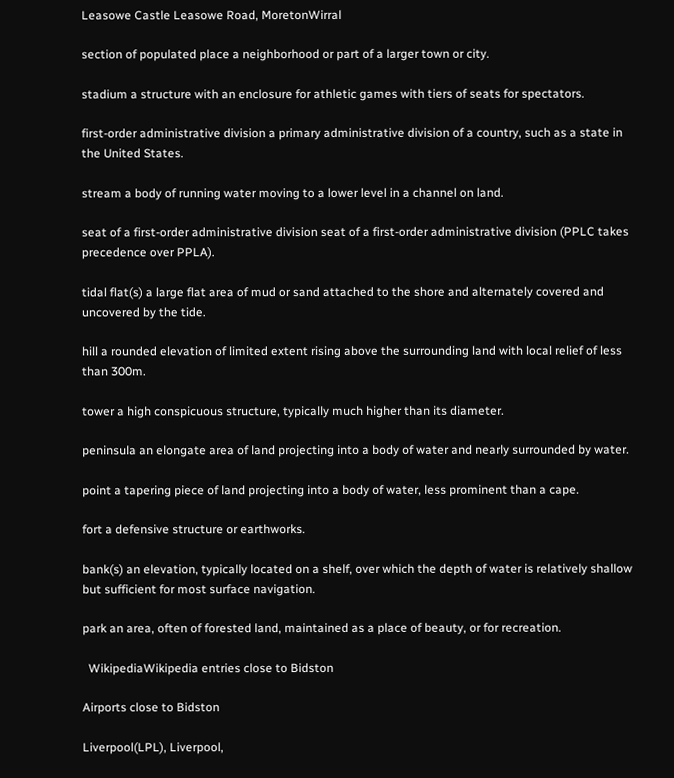Leasowe Castle Leasowe Road, MoretonWirral

section of populated place a neighborhood or part of a larger town or city.

stadium a structure with an enclosure for athletic games with tiers of seats for spectators.

first-order administrative division a primary administrative division of a country, such as a state in the United States.

stream a body of running water moving to a lower level in a channel on land.

seat of a first-order administrative division seat of a first-order administrative division (PPLC takes precedence over PPLA).

tidal flat(s) a large flat area of mud or sand attached to the shore and alternately covered and uncovered by the tide.

hill a rounded elevation of limited extent rising above the surrounding land with local relief of less than 300m.

tower a high conspicuous structure, typically much higher than its diameter.

peninsula an elongate area of land projecting into a body of water and nearly surrounded by water.

point a tapering piece of land projecting into a body of water, less prominent than a cape.

fort a defensive structure or earthworks.

bank(s) an elevation, typically located on a shelf, over which the depth of water is relatively shallow but sufficient for most surface navigation.

park an area, often of forested land, maintained as a place of beauty, or for recreation.

  WikipediaWikipedia entries close to Bidston

Airports close to Bidston

Liverpool(LPL), Liverpool,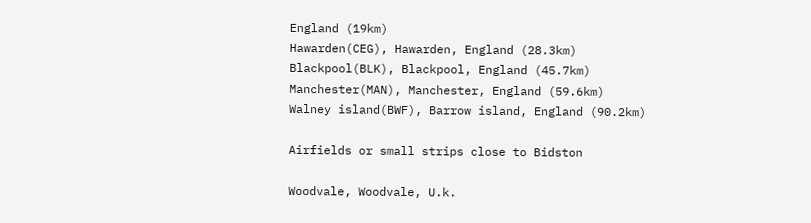England (19km)
Hawarden(CEG), Hawarden, England (28.3km)
Blackpool(BLK), Blackpool, England (45.7km)
Manchester(MAN), Manchester, England (59.6km)
Walney island(BWF), Barrow island, England (90.2km)

Airfields or small strips close to Bidston

Woodvale, Woodvale, U.k.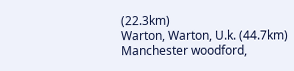(22.3km)
Warton, Warton, U.k. (44.7km)
Manchester woodford,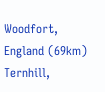Woodfort, England (69km)
Ternhill,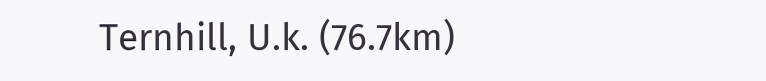Ternhill, U.k. (76.7km)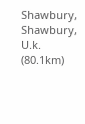Shawbury, Shawbury, U.k. (80.1km)